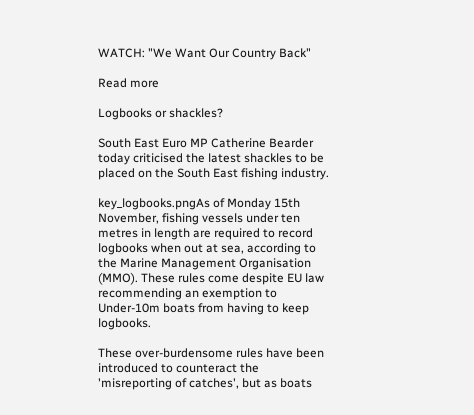WATCH: "We Want Our Country Back"

Read more

Logbooks or shackles?

South East Euro MP Catherine Bearder today criticised the latest shackles to be placed on the South East fishing industry.

key_logbooks.pngAs of Monday 15th November, fishing vessels under ten metres in length are required to record logbooks when out at sea, according to the Marine Management Organisation (MMO). These rules come despite EU law recommending an exemption to Under-10m boats from having to keep logbooks.

These over-burdensome rules have been introduced to counteract the 'misreporting of catches', but as boats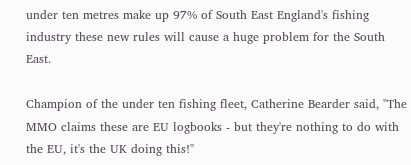under ten metres make up 97% of South East England's fishing industry these new rules will cause a huge problem for the South East.

Champion of the under ten fishing fleet, Catherine Bearder said, "The MMO claims these are EU logbooks - but they're nothing to do with the EU, it's the UK doing this!"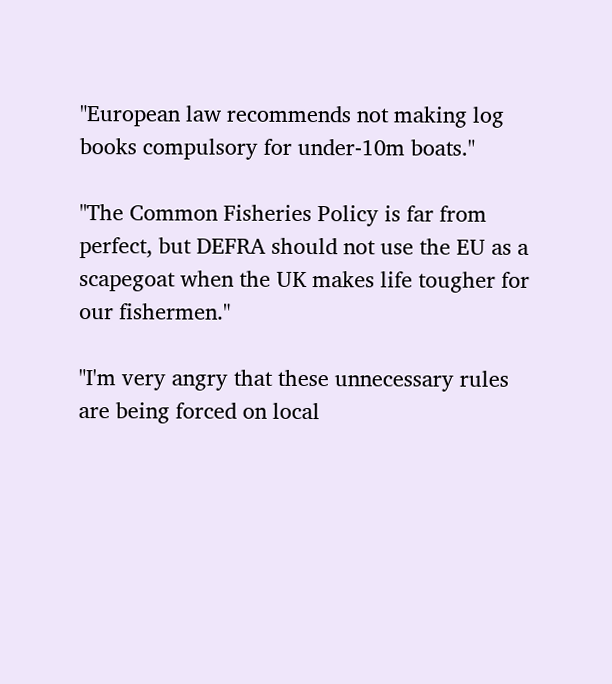"European law recommends not making log books compulsory for under-10m boats."

"The Common Fisheries Policy is far from perfect, but DEFRA should not use the EU as a scapegoat when the UK makes life tougher for our fishermen."

"I'm very angry that these unnecessary rules are being forced on local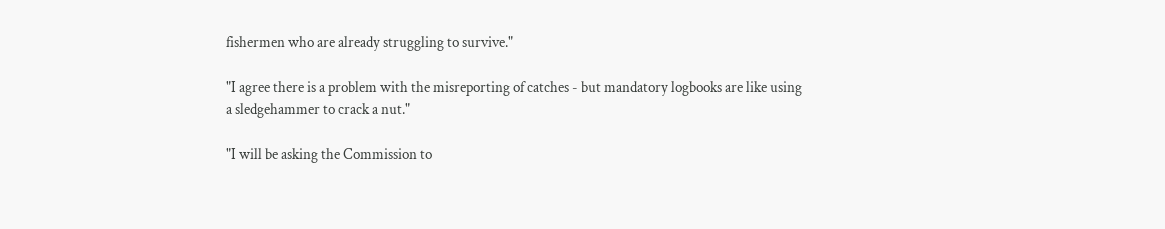fishermen who are already struggling to survive."

"I agree there is a problem with the misreporting of catches - but mandatory logbooks are like using a sledgehammer to crack a nut."

"I will be asking the Commission to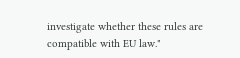investigate whether these rules are compatible with EU law."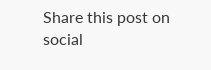Share this post on social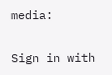media:

Sign in with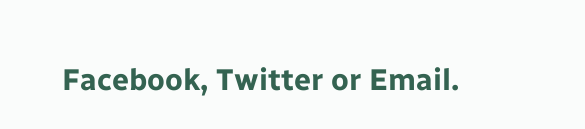Facebook, Twitter or Email.